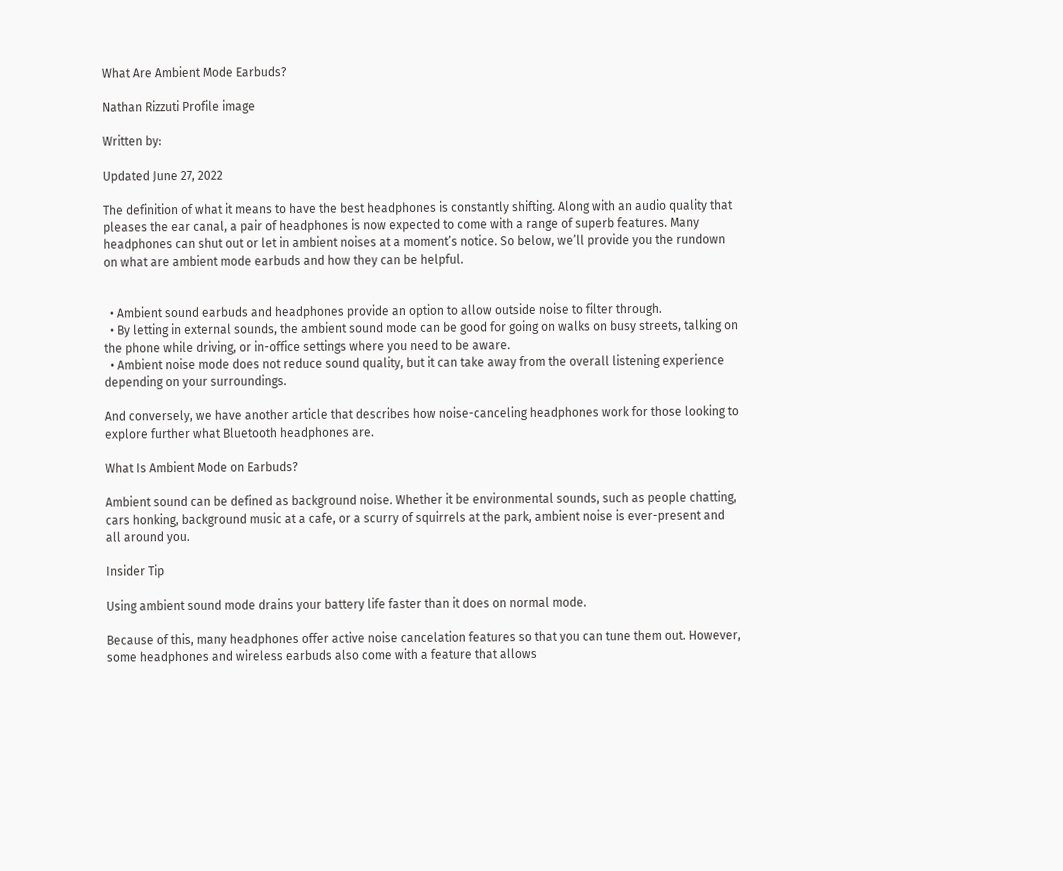What Are Ambient Mode Earbuds?

Nathan Rizzuti Profile image

Written by:

Updated June 27, 2022

The definition of what it means to have the best headphones is constantly shifting. Along with an audio quality that pleases the ear canal, a pair of headphones is now expected to come with a range of superb features. Many headphones can shut out or let in ambient noises at a moment’s notice. So below, we’ll provide you the rundown on what are ambient mode earbuds and how they can be helpful.


  • Ambient sound earbuds and headphones provide an option to allow outside noise to filter through.
  • By letting in external sounds, the ambient sound mode can be good for going on walks on busy streets, talking on the phone while driving, or in-office settings where you need to be aware.
  • Ambient noise mode does not reduce sound quality, but it can take away from the overall listening experience depending on your surroundings.

And conversely, we have another article that describes how noise-canceling headphones work for those looking to explore further what Bluetooth headphones are.

What Is Ambient Mode on Earbuds?

Ambient sound can be defined as background noise. Whether it be environmental sounds, such as people chatting, cars honking, background music at a cafe, or a scurry of squirrels at the park, ambient noise is ever-present and all around you.

Insider Tip

Using ambient sound mode drains your battery life faster than it does on normal mode.

Because of this, many headphones offer active noise cancelation features so that you can tune them out. However, some headphones and wireless earbuds also come with a feature that allows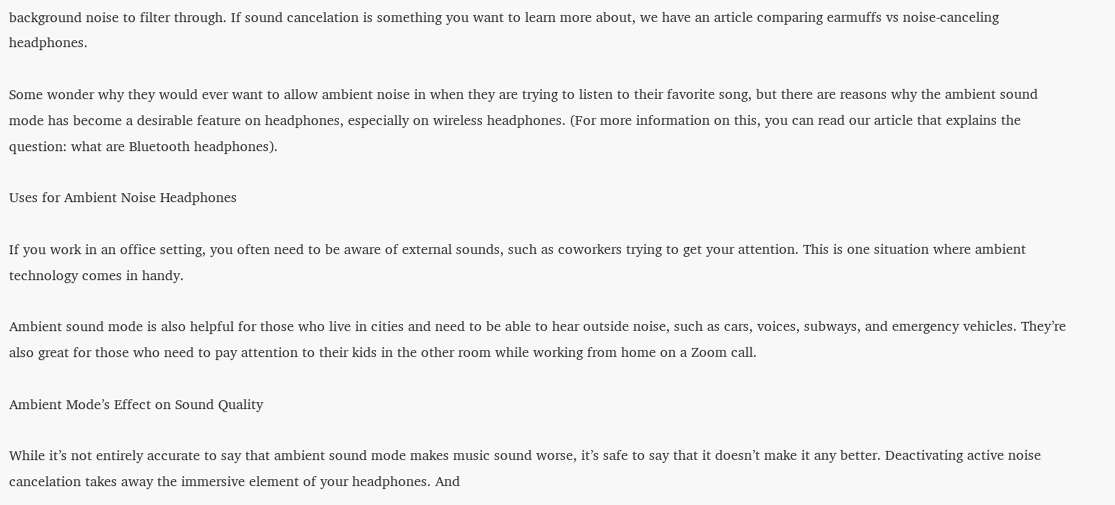background noise to filter through. If sound cancelation is something you want to learn more about, we have an article comparing earmuffs vs noise-canceling headphones.

Some wonder why they would ever want to allow ambient noise in when they are trying to listen to their favorite song, but there are reasons why the ambient sound mode has become a desirable feature on headphones, especially on wireless headphones. (For more information on this, you can read our article that explains the question: what are Bluetooth headphones).

Uses for Ambient Noise Headphones

If you work in an office setting, you often need to be aware of external sounds, such as coworkers trying to get your attention. This is one situation where ambient technology comes in handy.

Ambient sound mode is also helpful for those who live in cities and need to be able to hear outside noise, such as cars, voices, subways, and emergency vehicles. They’re also great for those who need to pay attention to their kids in the other room while working from home on a Zoom call.

Ambient Mode’s Effect on Sound Quality

While it’s not entirely accurate to say that ambient sound mode makes music sound worse, it’s safe to say that it doesn’t make it any better. Deactivating active noise cancelation takes away the immersive element of your headphones. And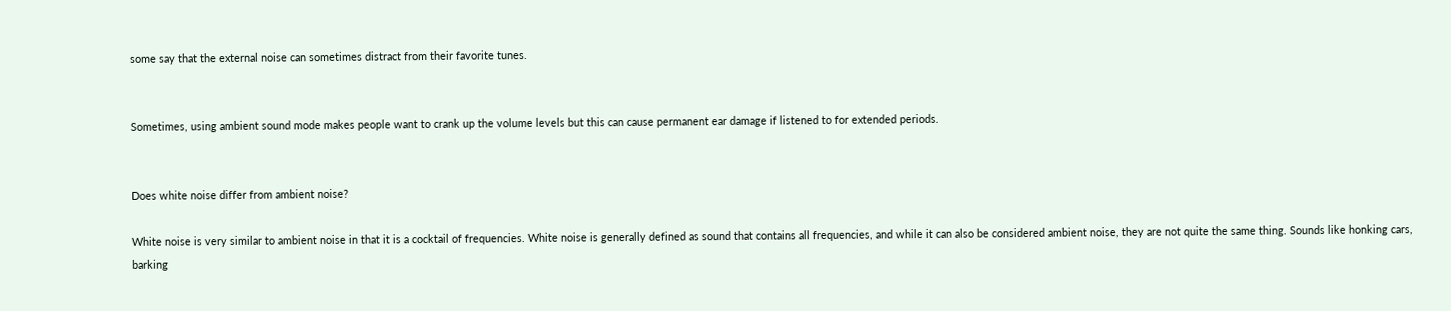some say that the external noise can sometimes distract from their favorite tunes.


Sometimes, using ambient sound mode makes people want to crank up the volume levels but this can cause permanent ear damage if listened to for extended periods.


Does white noise differ from ambient noise?

White noise is very similar to ambient noise in that it is a cocktail of frequencies. White noise is generally defined as sound that contains all frequencies, and while it can also be considered ambient noise, they are not quite the same thing. Sounds like honking cars, barking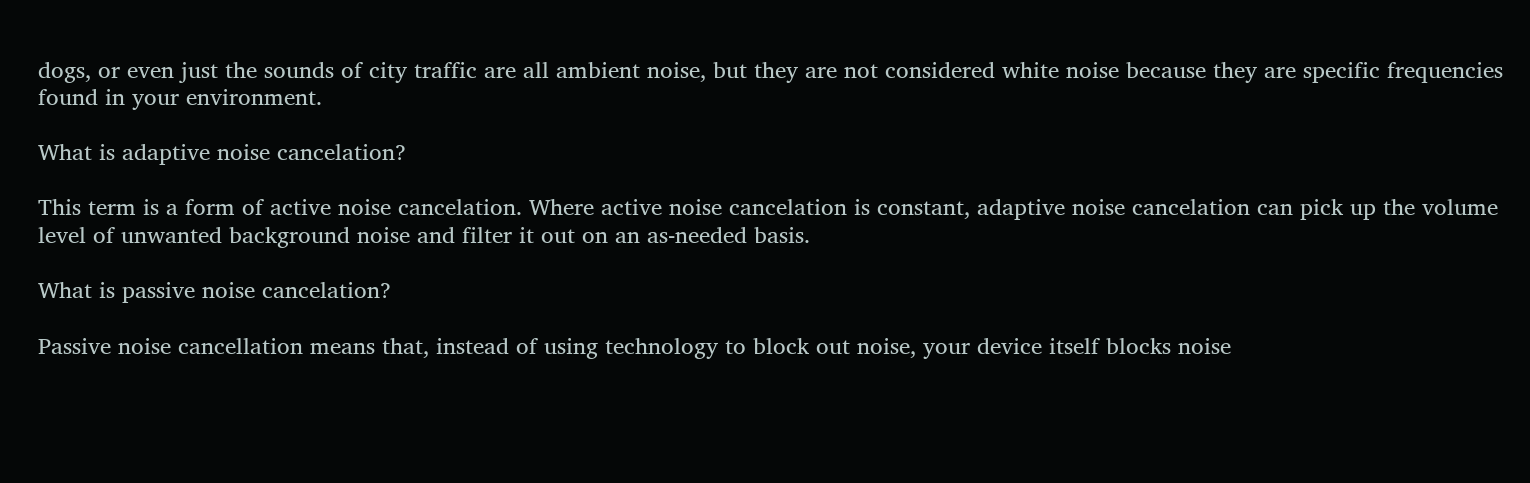dogs, or even just the sounds of city traffic are all ambient noise, but they are not considered white noise because they are specific frequencies found in your environment.

What is adaptive noise cancelation?

This term is a form of active noise cancelation. Where active noise cancelation is constant, adaptive noise cancelation can pick up the volume level of unwanted background noise and filter it out on an as-needed basis.

What is passive noise cancelation?

Passive noise cancellation means that, instead of using technology to block out noise, your device itself blocks noise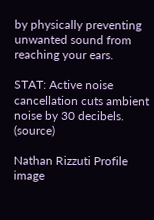by physically preventing unwanted sound from reaching your ears.

STAT: Active noise cancellation cuts ambient noise by 30 decibels. (source)

Nathan Rizzuti Profile image